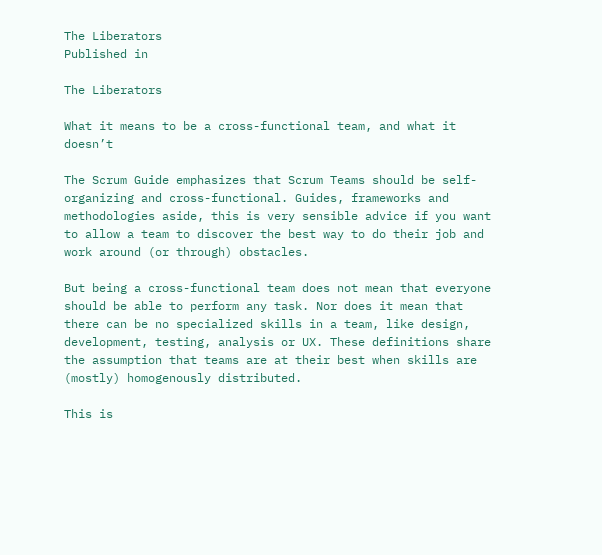The Liberators
Published in

The Liberators

What it means to be a cross-functional team, and what it doesn’t

The Scrum Guide emphasizes that Scrum Teams should be self-organizing and cross-functional. Guides, frameworks and methodologies aside, this is very sensible advice if you want to allow a team to discover the best way to do their job and work around (or through) obstacles.

But being a cross-functional team does not mean that everyone should be able to perform any task. Nor does it mean that there can be no specialized skills in a team, like design, development, testing, analysis or UX. These definitions share the assumption that teams are at their best when skills are (mostly) homogenously distributed.

This is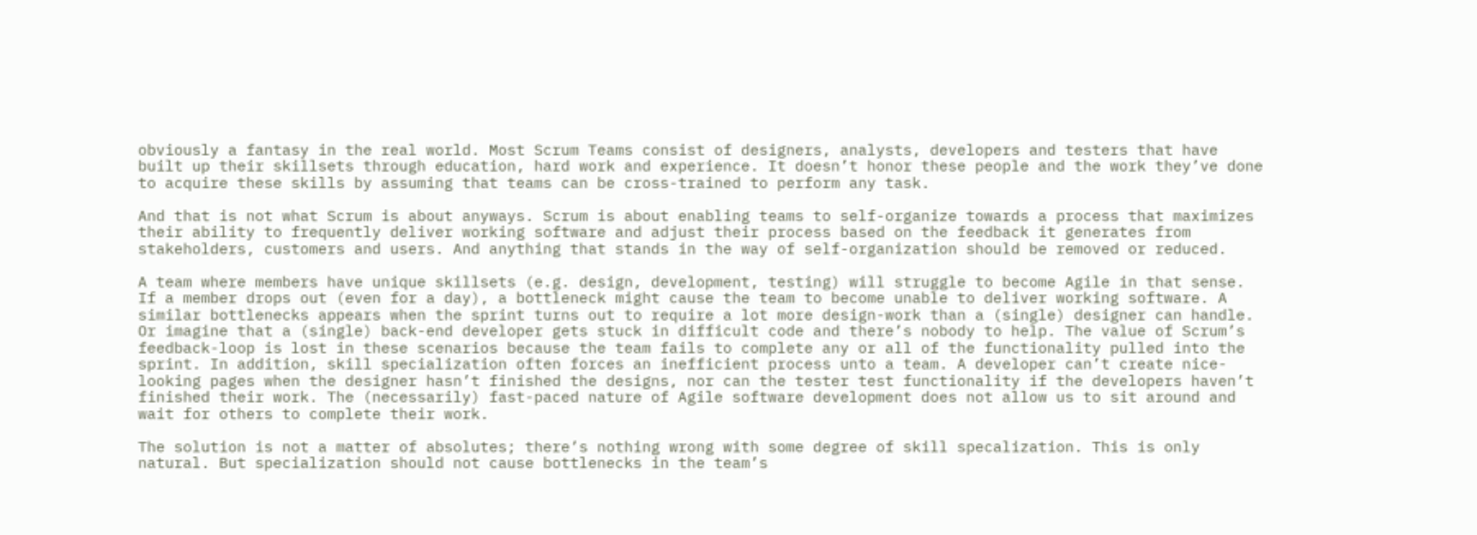obviously a fantasy in the real world. Most Scrum Teams consist of designers, analysts, developers and testers that have built up their skillsets through education, hard work and experience. It doesn’t honor these people and the work they’ve done to acquire these skills by assuming that teams can be cross-trained to perform any task.

And that is not what Scrum is about anyways. Scrum is about enabling teams to self-organize towards a process that maximizes their ability to frequently deliver working software and adjust their process based on the feedback it generates from stakeholders, customers and users. And anything that stands in the way of self-organization should be removed or reduced.

A team where members have unique skillsets (e.g. design, development, testing) will struggle to become Agile in that sense. If a member drops out (even for a day), a bottleneck might cause the team to become unable to deliver working software. A similar bottlenecks appears when the sprint turns out to require a lot more design-work than a (single) designer can handle. Or imagine that a (single) back-end developer gets stuck in difficult code and there’s nobody to help. The value of Scrum’s feedback-loop is lost in these scenarios because the team fails to complete any or all of the functionality pulled into the sprint. In addition, skill specialization often forces an inefficient process unto a team. A developer can’t create nice-looking pages when the designer hasn’t finished the designs, nor can the tester test functionality if the developers haven’t finished their work. The (necessarily) fast-paced nature of Agile software development does not allow us to sit around and wait for others to complete their work.

The solution is not a matter of absolutes; there’s nothing wrong with some degree of skill specalization. This is only natural. But specialization should not cause bottlenecks in the team’s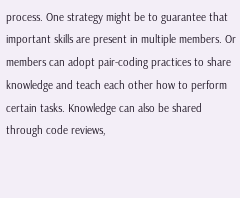process. One strategy might be to guarantee that important skills are present in multiple members. Or members can adopt pair-coding practices to share knowledge and teach each other how to perform certain tasks. Knowledge can also be shared through code reviews,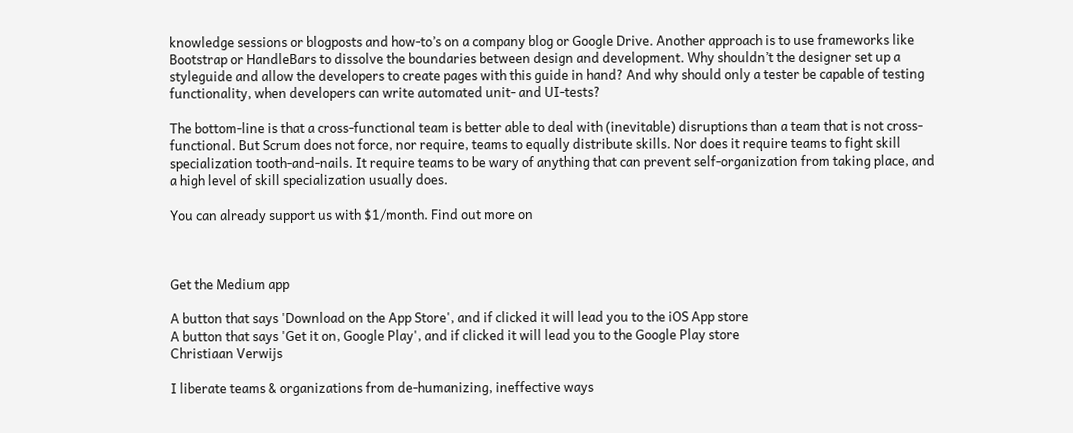knowledge sessions or blogposts and how-to’s on a company blog or Google Drive. Another approach is to use frameworks like Bootstrap or HandleBars to dissolve the boundaries between design and development. Why shouldn’t the designer set up a styleguide and allow the developers to create pages with this guide in hand? And why should only a tester be capable of testing functionality, when developers can write automated unit- and UI-tests?

The bottom-line is that a cross-functional team is better able to deal with (inevitable) disruptions than a team that is not cross-functional. But Scrum does not force, nor require, teams to equally distribute skills. Nor does it require teams to fight skill specialization tooth-and-nails. It require teams to be wary of anything that can prevent self-organization from taking place, and a high level of skill specialization usually does.

You can already support us with $1/month. Find out more on



Get the Medium app

A button that says 'Download on the App Store', and if clicked it will lead you to the iOS App store
A button that says 'Get it on, Google Play', and if clicked it will lead you to the Google Play store
Christiaan Verwijs

I liberate teams & organizations from de-humanizing, ineffective ways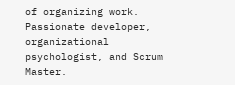of organizing work. Passionate developer, organizational psychologist, and Scrum Master.